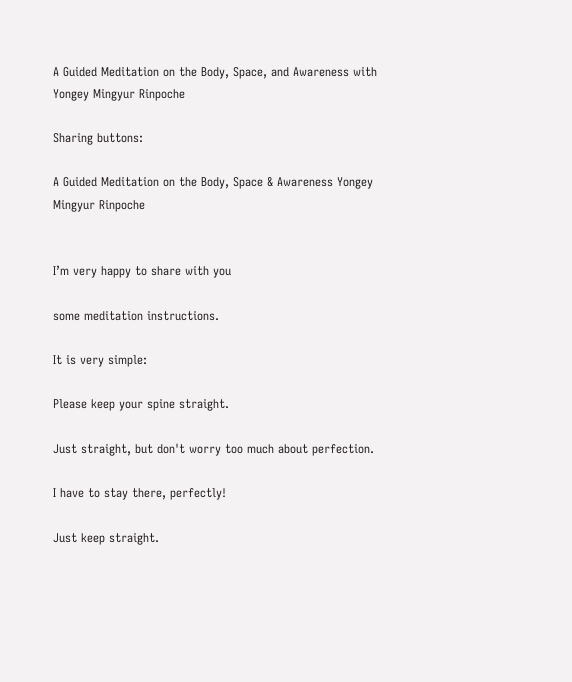A Guided Meditation on the Body, Space, and Awareness with Yongey Mingyur Rinpoche

Sharing buttons:

A Guided Meditation on the Body, Space & Awareness Yongey Mingyur Rinpoche


I’m very happy to share with you

some meditation instructions.

It is very simple:

Please keep your spine straight.

Just straight, but don't worry too much about perfection.

I have to stay there, perfectly!

Just keep straight.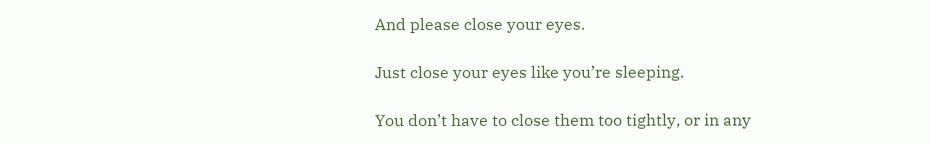And please close your eyes.

Just close your eyes like you’re sleeping.

You don’t have to close them too tightly, or in any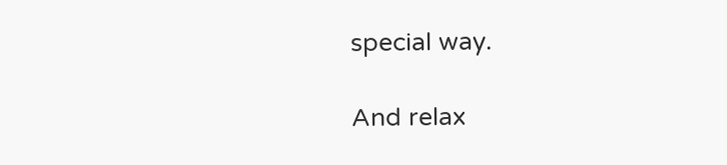special way.

And relax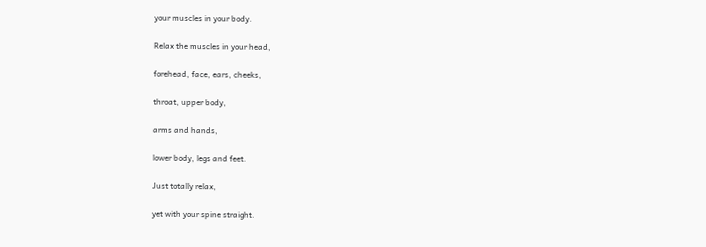your muscles in your body.

Relax the muscles in your head,

forehead, face, ears, cheeks,

throat, upper body,

arms and hands,

lower body, legs and feet.

Just totally relax,

yet with your spine straight.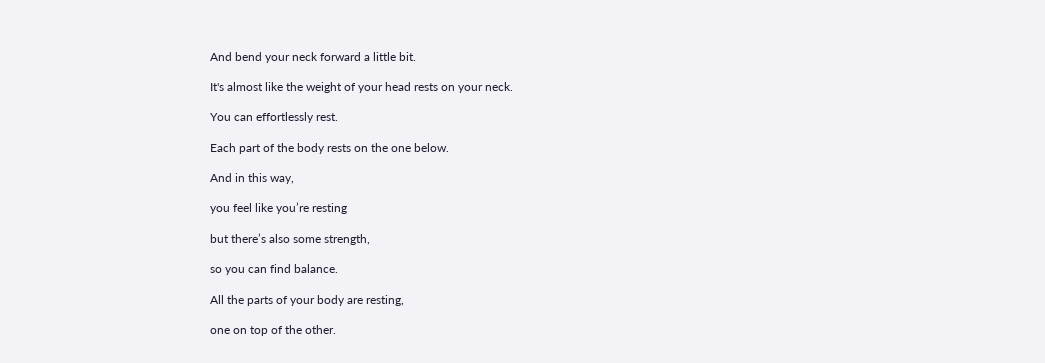And bend your neck forward a little bit.

It's almost like the weight of your head rests on your neck.

You can effortlessly rest.

Each part of the body rests on the one below.

And in this way,

you feel like you’re resting

but there’s also some strength,

so you can find balance.

All the parts of your body are resting,

one on top of the other.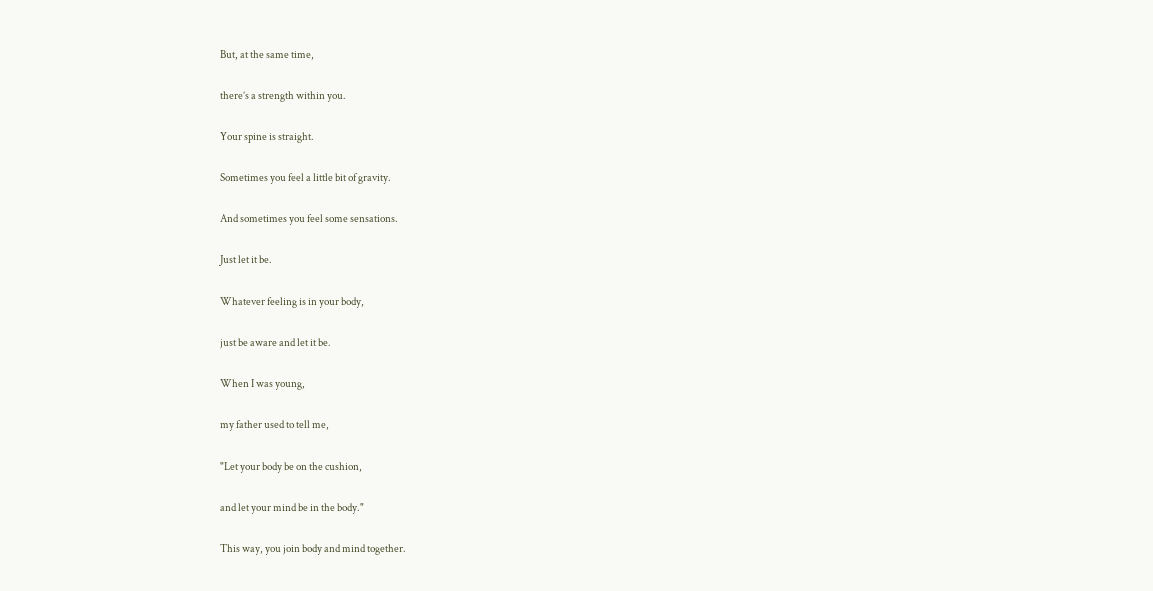But, at the same time,

there’s a strength within you.

Your spine is straight.

Sometimes you feel a little bit of gravity.

And sometimes you feel some sensations.

Just let it be.

Whatever feeling is in your body,

just be aware and let it be.

When I was young,

my father used to tell me,

"Let your body be on the cushion,

and let your mind be in the body."

This way, you join body and mind together.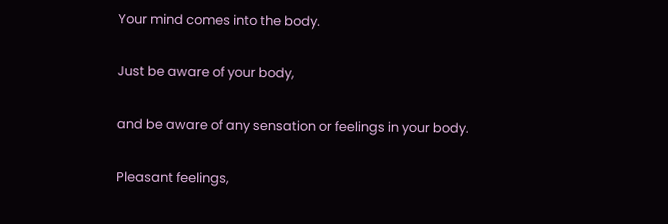Your mind comes into the body.

Just be aware of your body,

and be aware of any sensation or feelings in your body.

Pleasant feelings,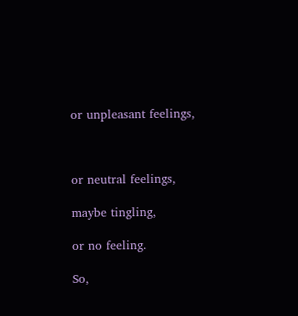or unpleasant feelings,



or neutral feelings,

maybe tingling,

or no feeling.

So,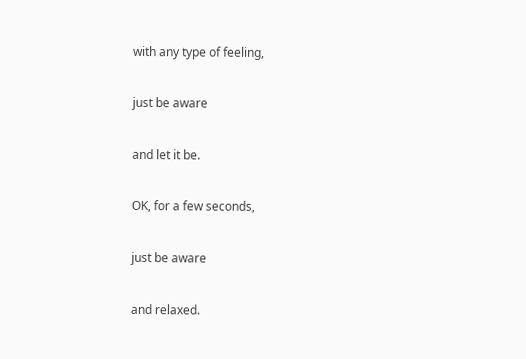with any type of feeling,

just be aware

and let it be.

OK, for a few seconds,

just be aware

and relaxed.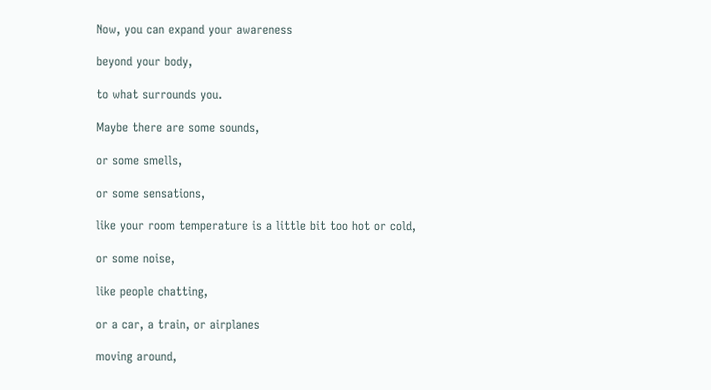Now, you can expand your awareness

beyond your body,

to what surrounds you.

Maybe there are some sounds,

or some smells,

or some sensations,

like your room temperature is a little bit too hot or cold,

or some noise,

like people chatting,

or a car, a train, or airplanes

moving around,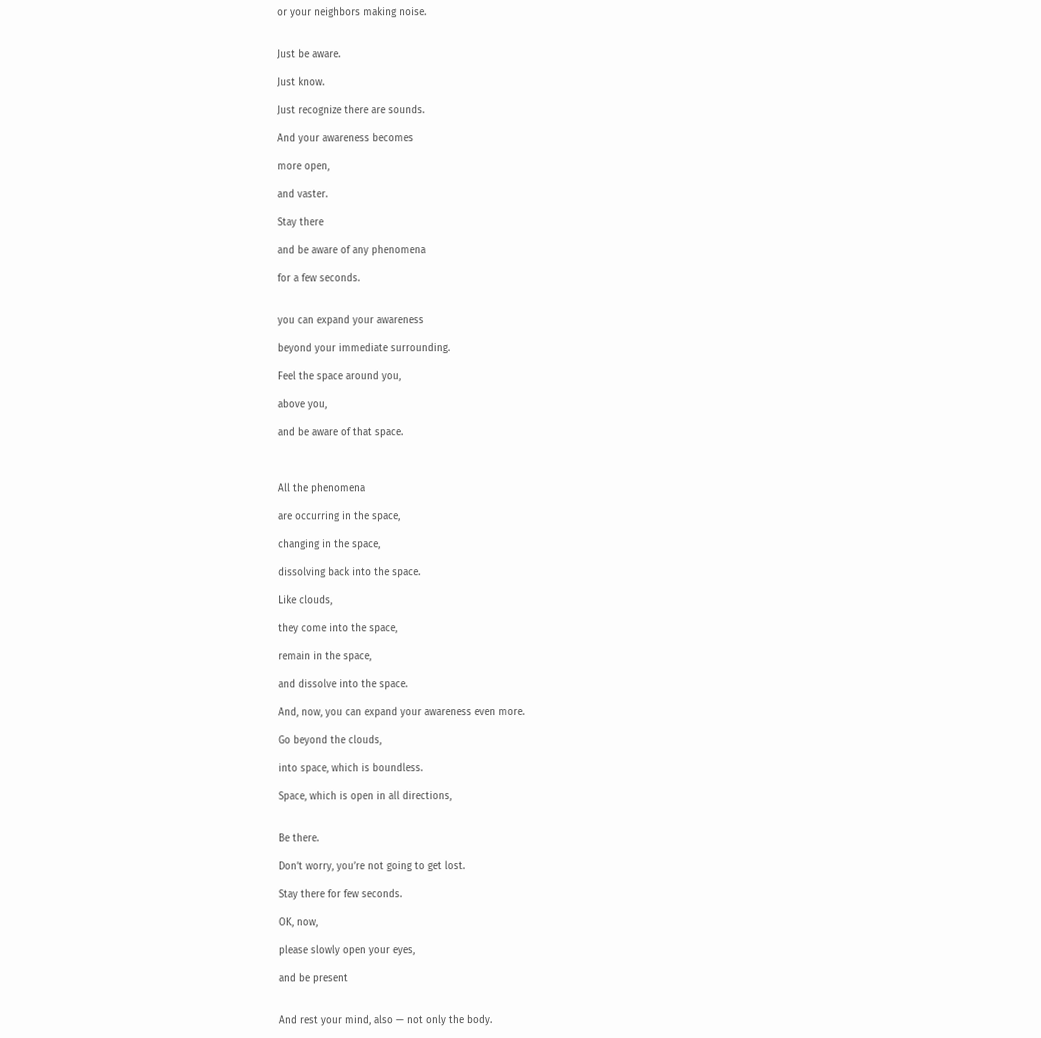or your neighbors making noise.


Just be aware.

Just know.

Just recognize there are sounds.

And your awareness becomes

more open,

and vaster.

Stay there

and be aware of any phenomena

for a few seconds.


you can expand your awareness

beyond your immediate surrounding.

Feel the space around you,

above you,

and be aware of that space.



All the phenomena

are occurring in the space,

changing in the space,

dissolving back into the space.

Like clouds,

they come into the space,

remain in the space,

and dissolve into the space.

And, now, you can expand your awareness even more.

Go beyond the clouds,

into space, which is boundless.

Space, which is open in all directions,


Be there.

Don’t worry, you’re not going to get lost.

Stay there for few seconds.

OK, now,

please slowly open your eyes,

and be present


And rest your mind, also — not only the body.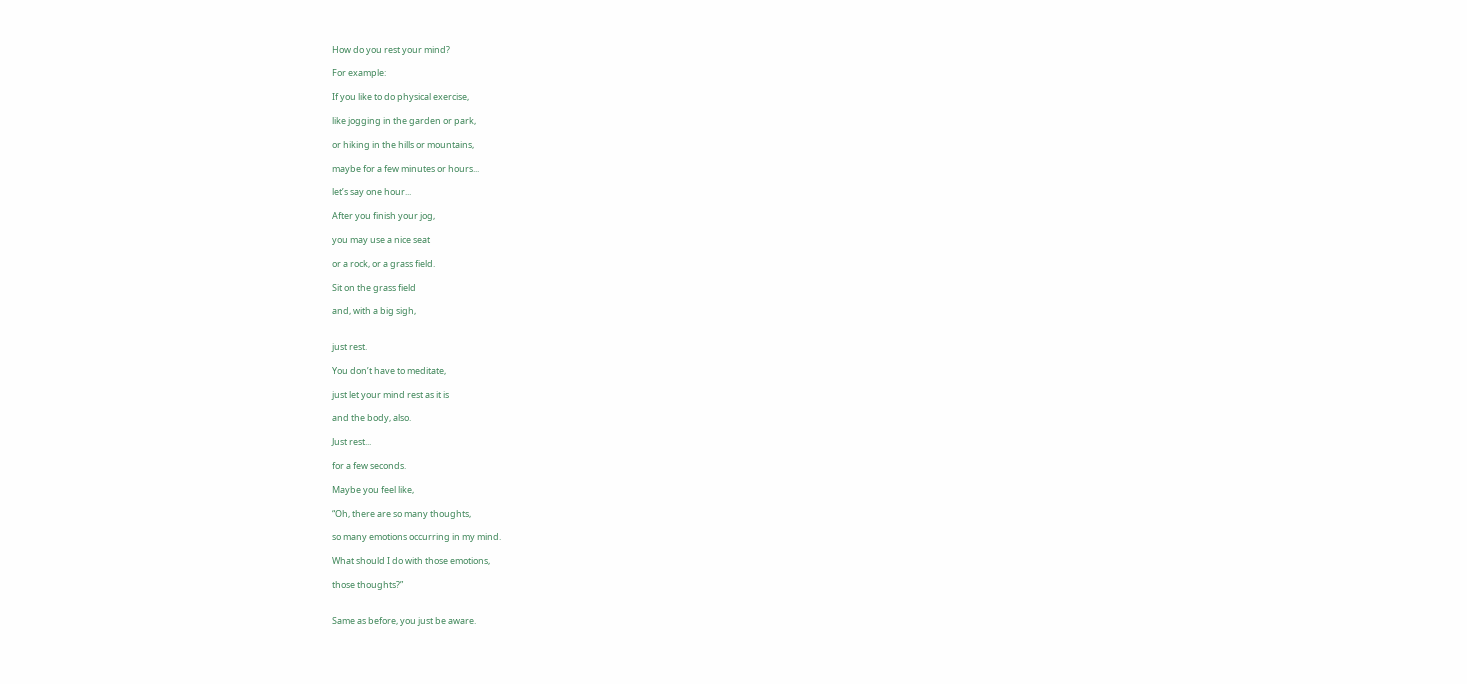How do you rest your mind?

For example:

If you like to do physical exercise,

like jogging in the garden or park,

or hiking in the hills or mountains,

maybe for a few minutes or hours...

let’s say one hour...

After you finish your jog,

you may use a nice seat

or a rock, or a grass field.

Sit on the grass field

and, with a big sigh,


just rest.

You don’t have to meditate,

just let your mind rest as it is

and the body, also.

Just rest...

for a few seconds.

Maybe you feel like,

“Oh, there are so many thoughts,

so many emotions occurring in my mind.

What should I do with those emotions,

those thoughts?”


Same as before, you just be aware.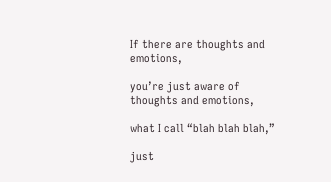If there are thoughts and emotions,

you’re just aware of thoughts and emotions,

what I call “blah blah blah,”

just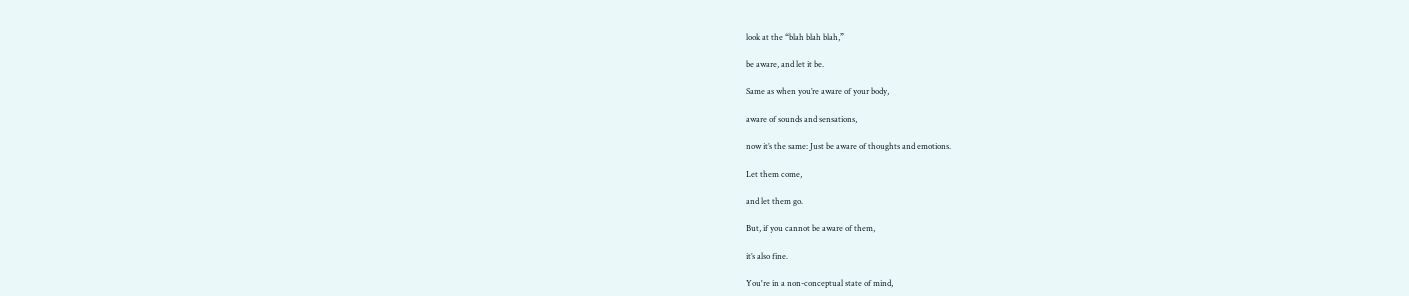look at the “blah blah blah,”

be aware, and let it be.

Same as when you’re aware of your body,

aware of sounds and sensations,

now it’s the same: Just be aware of thoughts and emotions.

Let them come,

and let them go.

But, if you cannot be aware of them,

it’s also fine.

You're in a non-conceptual state of mind,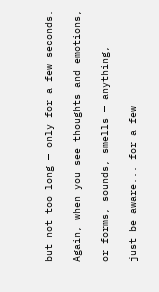but not too long — only for a few seconds.

Again, when you see thoughts and emotions,

or forms, sounds, smells — anything,

just be aware... for a few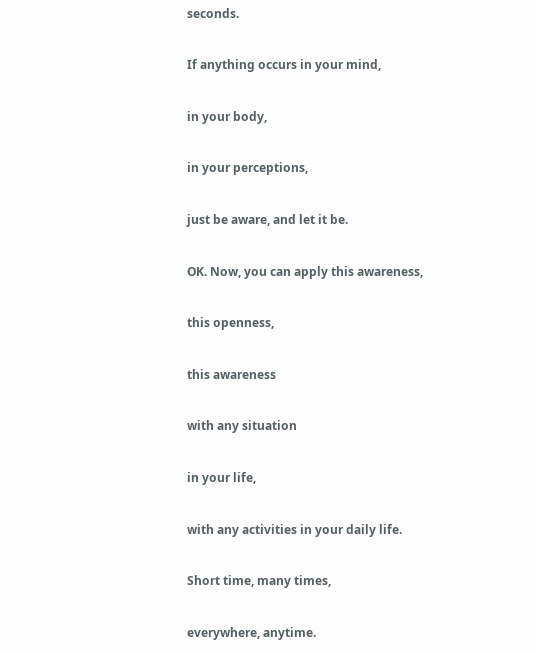seconds.

If anything occurs in your mind,

in your body,

in your perceptions,

just be aware, and let it be.

OK. Now, you can apply this awareness,

this openness,

this awareness

with any situation

in your life,

with any activities in your daily life.

Short time, many times,

everywhere, anytime.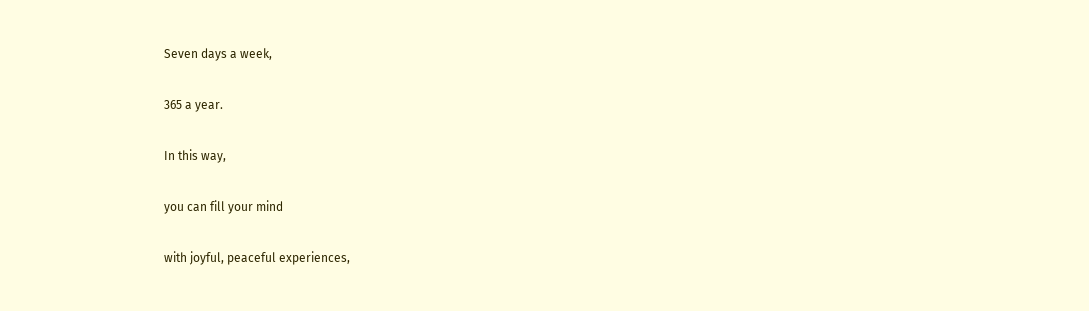Seven days a week,

365 a year.

In this way,

you can fill your mind

with joyful, peaceful experiences,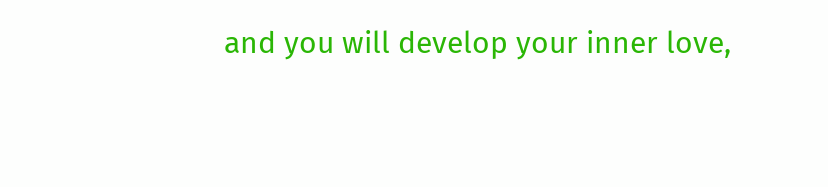and you will develop your inner love,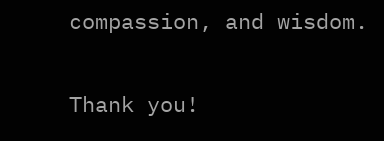compassion, and wisdom.

Thank you!